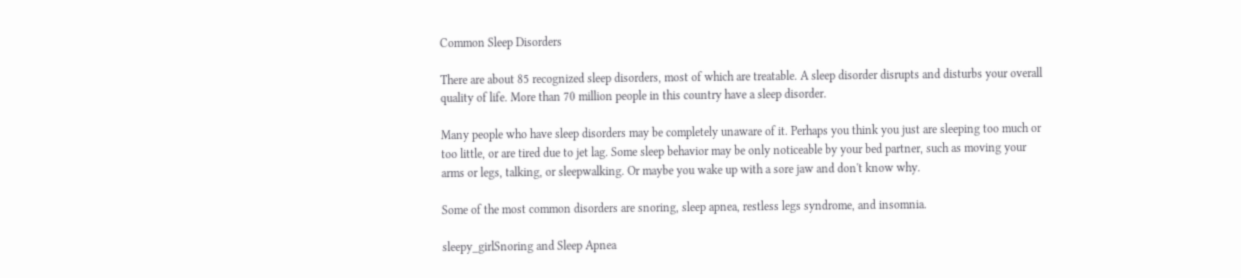Common Sleep Disorders

There are about 85 recognized sleep disorders, most of which are treatable. A sleep disorder disrupts and disturbs your overall quality of life. More than 70 million people in this country have a sleep disorder.

Many people who have sleep disorders may be completely unaware of it. Perhaps you think you just are sleeping too much or too little, or are tired due to jet lag. Some sleep behavior may be only noticeable by your bed partner, such as moving your arms or legs, talking, or sleepwalking. Or maybe you wake up with a sore jaw and don't know why.

Some of the most common disorders are snoring, sleep apnea, restless legs syndrome, and insomnia.

sleepy_girlSnoring and Sleep Apnea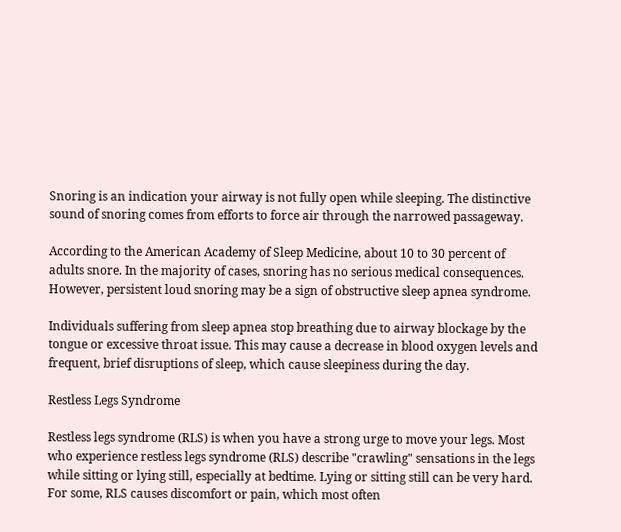Snoring is an indication your airway is not fully open while sleeping. The distinctive sound of snoring comes from efforts to force air through the narrowed passageway.

According to the American Academy of Sleep Medicine, about 10 to 30 percent of adults snore. In the majority of cases, snoring has no serious medical consequences. However, persistent loud snoring may be a sign of obstructive sleep apnea syndrome.

Individuals suffering from sleep apnea stop breathing due to airway blockage by the tongue or excessive throat issue. This may cause a decrease in blood oxygen levels and frequent, brief disruptions of sleep, which cause sleepiness during the day.

Restless Legs Syndrome

Restless legs syndrome (RLS) is when you have a strong urge to move your legs. Most who experience restless legs syndrome (RLS) describe "crawling" sensations in the legs while sitting or lying still, especially at bedtime. Lying or sitting still can be very hard. For some, RLS causes discomfort or pain, which most often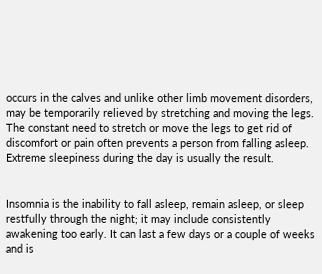occurs in the calves and unlike other limb movement disorders, may be temporarily relieved by stretching and moving the legs. The constant need to stretch or move the legs to get rid of discomfort or pain often prevents a person from falling asleep. Extreme sleepiness during the day is usually the result.


Insomnia is the inability to fall asleep, remain asleep, or sleep restfully through the night; it may include consistently awakening too early. It can last a few days or a couple of weeks and is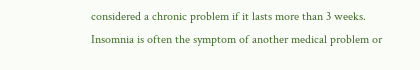considered a chronic problem if it lasts more than 3 weeks. Insomnia is often the symptom of another medical problem or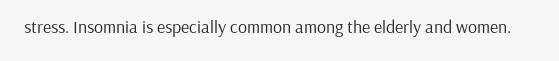stress. Insomnia is especially common among the elderly and women.